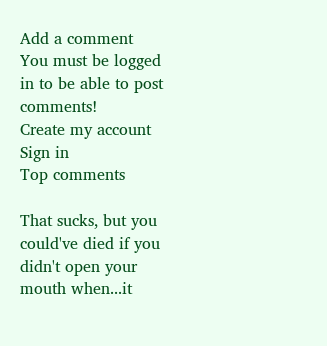Add a comment
You must be logged in to be able to post comments!
Create my account Sign in
Top comments

That sucks, but you could've died if you didn't open your mouth when...it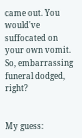came out. You would've suffocated on your own vomit. So, embarrassing funeral dodged, right?


My guess: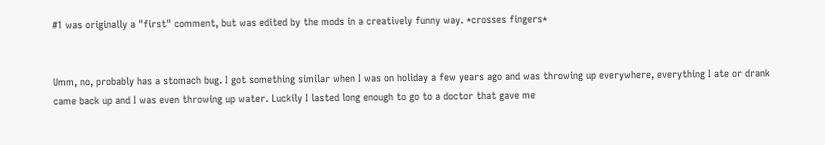#1 was originally a "first" comment, but was edited by the mods in a creatively funny way. *crosses fingers*


Umm, no, probably has a stomach bug. I got something similar when I was on holiday a few years ago and was throwing up everywhere, everything I ate or drank came back up and I was even throwing up water. Luckily I lasted long enough to go to a doctor that gave me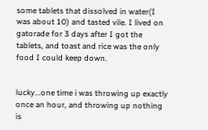some tablets that dissolved in water(I was about 10) and tasted vile. I lived on gatorade for 3 days after I got the tablets, and toast and rice was the only food I could keep down.


lucky...one time i was throwing up exactly once an hour, and throwing up nothing is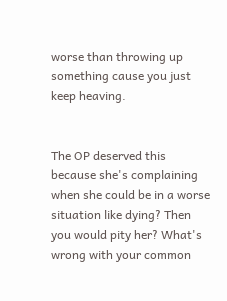worse than throwing up something cause you just keep heaving.


The OP deserved this because she's complaining when she could be in a worse situation like dying? Then you would pity her? What's wrong with your common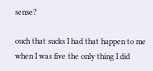sense?

ouch that sucks I had that happen to me when I was five the only thing I did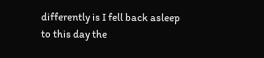differently is I fell back asleep to this day the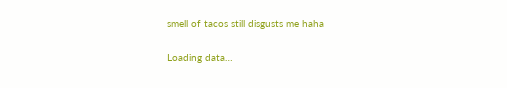smell of tacos still disgusts me haha

Loading data…